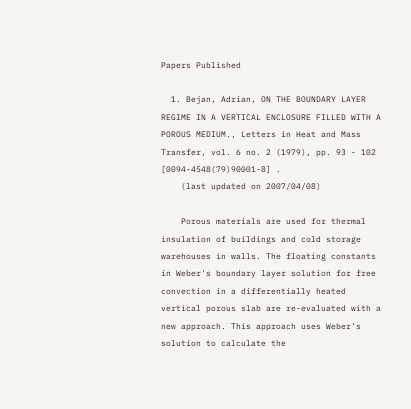Papers Published

  1. Bejan, Adrian, ON THE BOUNDARY LAYER REGIME IN A VERTICAL ENCLOSURE FILLED WITH A POROUS MEDIUM., Letters in Heat and Mass Transfer, vol. 6 no. 2 (1979), pp. 93 - 102 [0094-4548(79)90001-8] .
    (last updated on 2007/04/08)

    Porous materials are used for thermal insulation of buildings and cold storage warehouses in walls. The floating constants in Weber's boundary layer solution for free convection in a differentially heated vertical porous slab are re-evaluated with a new approach. This approach uses Weber's solution to calculate the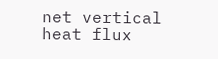net vertical heat flux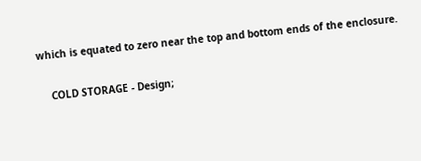which is equated to zero near the top and bottom ends of the enclosure.

    COLD STORAGE - Design;